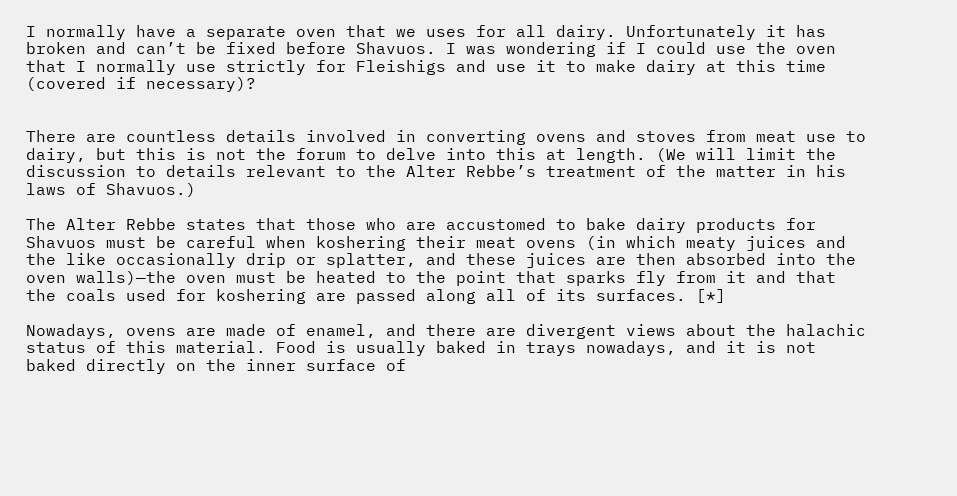I normally have a separate oven that we uses for all dairy. Unfortunately it has broken and can’t be fixed before Shavuos. I was wondering if I could use the oven that I normally use strictly for Fleishigs and use it to make dairy at this time (covered if necessary)?


There are countless details involved in converting ovens and stoves from meat use to dairy, but this is not the forum to delve into this at length. (We will limit the discussion to details relevant to the Alter Rebbe’s treatment of the matter in his laws of Shavuos.)

The Alter Rebbe states that those who are accustomed to bake dairy products for Shavuos must be careful when koshering their meat ovens (in which meaty juices and the like occasionally drip or splatter, and these juices are then absorbed into the oven walls)—the oven must be heated to the point that sparks fly from it and that the coals used for koshering are passed along all of its surfaces. [*]

Nowadays, ovens are made of enamel, and there are divergent views about the halachic status of this material. Food is usually baked in trays nowadays, and it is not baked directly on the inner surface of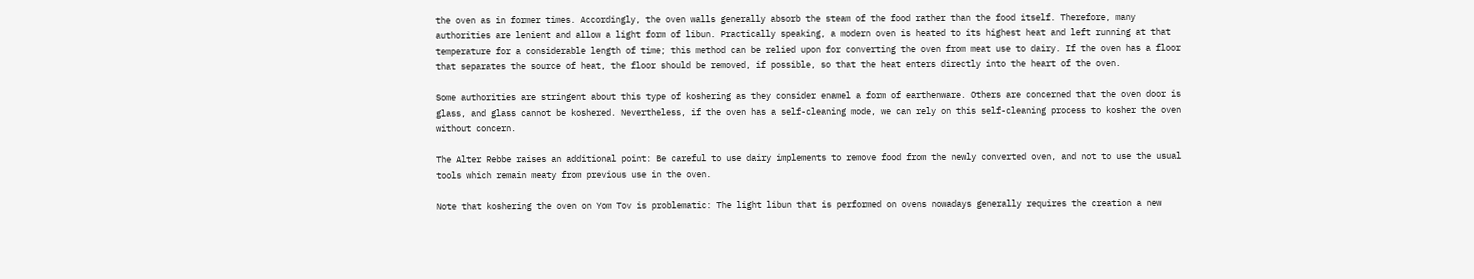the oven as in former times. Accordingly, the oven walls generally absorb the steam of the food rather than the food itself. Therefore, many authorities are lenient and allow a light form of libun. Practically speaking, a modern oven is heated to its highest heat and left running at that temperature for a considerable length of time; this method can be relied upon for converting the oven from meat use to dairy. If the oven has a floor that separates the source of heat, the floor should be removed, if possible, so that the heat enters directly into the heart of the oven.

Some authorities are stringent about this type of koshering as they consider enamel a form of earthenware. Others are concerned that the oven door is glass, and glass cannot be koshered. Nevertheless, if the oven has a self-cleaning mode, we can rely on this self-cleaning process to kosher the oven without concern.

The Alter Rebbe raises an additional point: Be careful to use dairy implements to remove food from the newly converted oven, and not to use the usual tools which remain meaty from previous use in the oven.

Note that koshering the oven on Yom Tov is problematic: The light libun that is performed on ovens nowadays generally requires the creation a new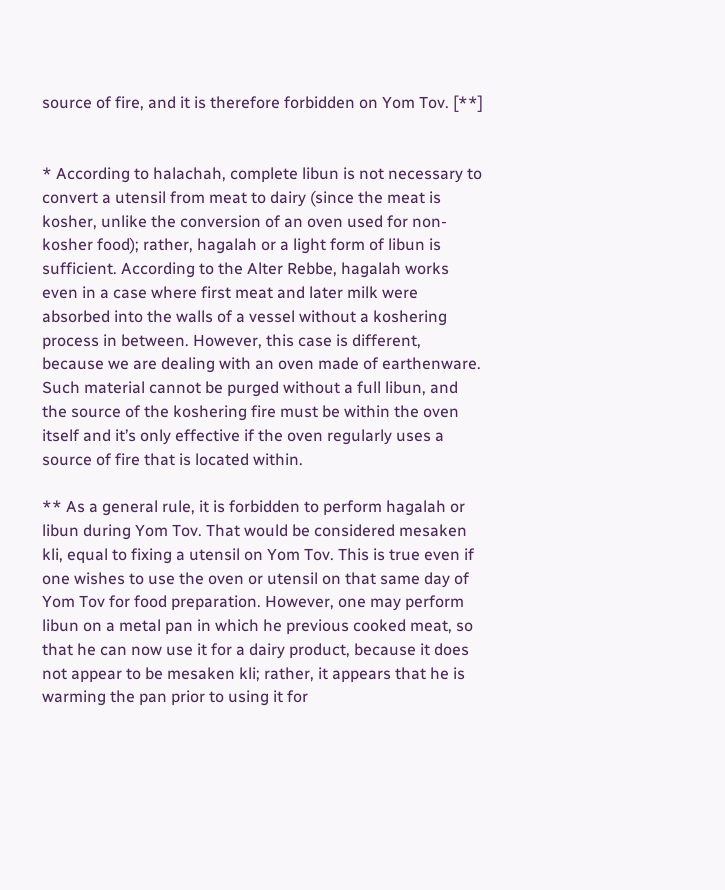source of fire, and it is therefore forbidden on Yom Tov. [**]


* According to halachah, complete libun is not necessary to convert a utensil from meat to dairy (since the meat is kosher, unlike the conversion of an oven used for non-kosher food); rather, hagalah or a light form of libun is sufficient. According to the Alter Rebbe, hagalah works even in a case where first meat and later milk were absorbed into the walls of a vessel without a koshering process in between. However, this case is different, because we are dealing with an oven made of earthenware. Such material cannot be purged without a full libun, and the source of the koshering fire must be within the oven itself and it’s only effective if the oven regularly uses a source of fire that is located within.

** As a general rule, it is forbidden to perform hagalah or libun during Yom Tov. That would be considered mesaken kli, equal to fixing a utensil on Yom Tov. This is true even if one wishes to use the oven or utensil on that same day of Yom Tov for food preparation. However, one may perform libun on a metal pan in which he previous cooked meat, so that he can now use it for a dairy product, because it does not appear to be mesaken kli; rather, it appears that he is warming the pan prior to using it for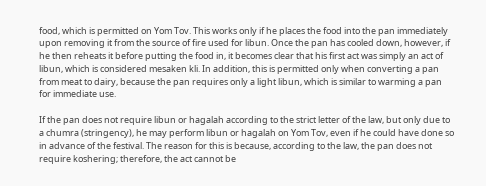food, which is permitted on Yom Tov. This works only if he places the food into the pan immediately upon removing it from the source of fire used for libun. Once the pan has cooled down, however, if he then reheats it before putting the food in, it becomes clear that his first act was simply an act of libun, which is considered mesaken kli. In addition, this is permitted only when converting a pan from meat to dairy, because the pan requires only a light libun, which is similar to warming a pan for immediate use.

If the pan does not require libun or hagalah according to the strict letter of the law, but only due to a chumra (stringency), he may perform libun or hagalah on Yom Tov, even if he could have done so in advance of the festival. The reason for this is because, according to the law, the pan does not require koshering; therefore, the act cannot be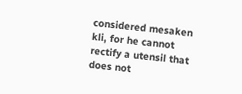considered mesaken kli, for he cannot rectify a utensil that does not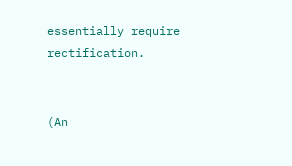essentially require rectification.


(An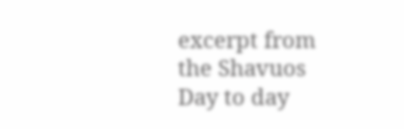excerpt from the Shavuos Day to day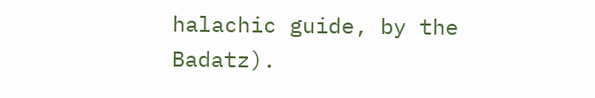halachic guide, by the Badatz).